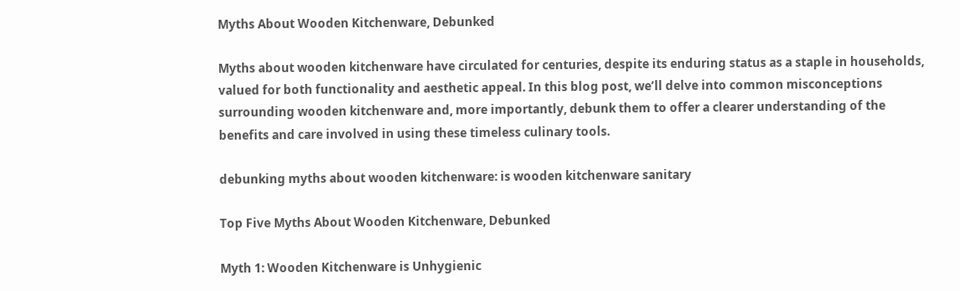Myths About Wooden Kitchenware, Debunked

Myths about wooden kitchenware have circulated for centuries, despite its enduring status as a staple in households, valued for both functionality and aesthetic appeal. In this blog post, we’ll delve into common misconceptions surrounding wooden kitchenware and, more importantly, debunk them to offer a clearer understanding of the benefits and care involved in using these timeless culinary tools.

debunking myths about wooden kitchenware: is wooden kitchenware sanitary

Top Five Myths About Wooden Kitchenware, Debunked

Myth 1: Wooden Kitchenware is Unhygienic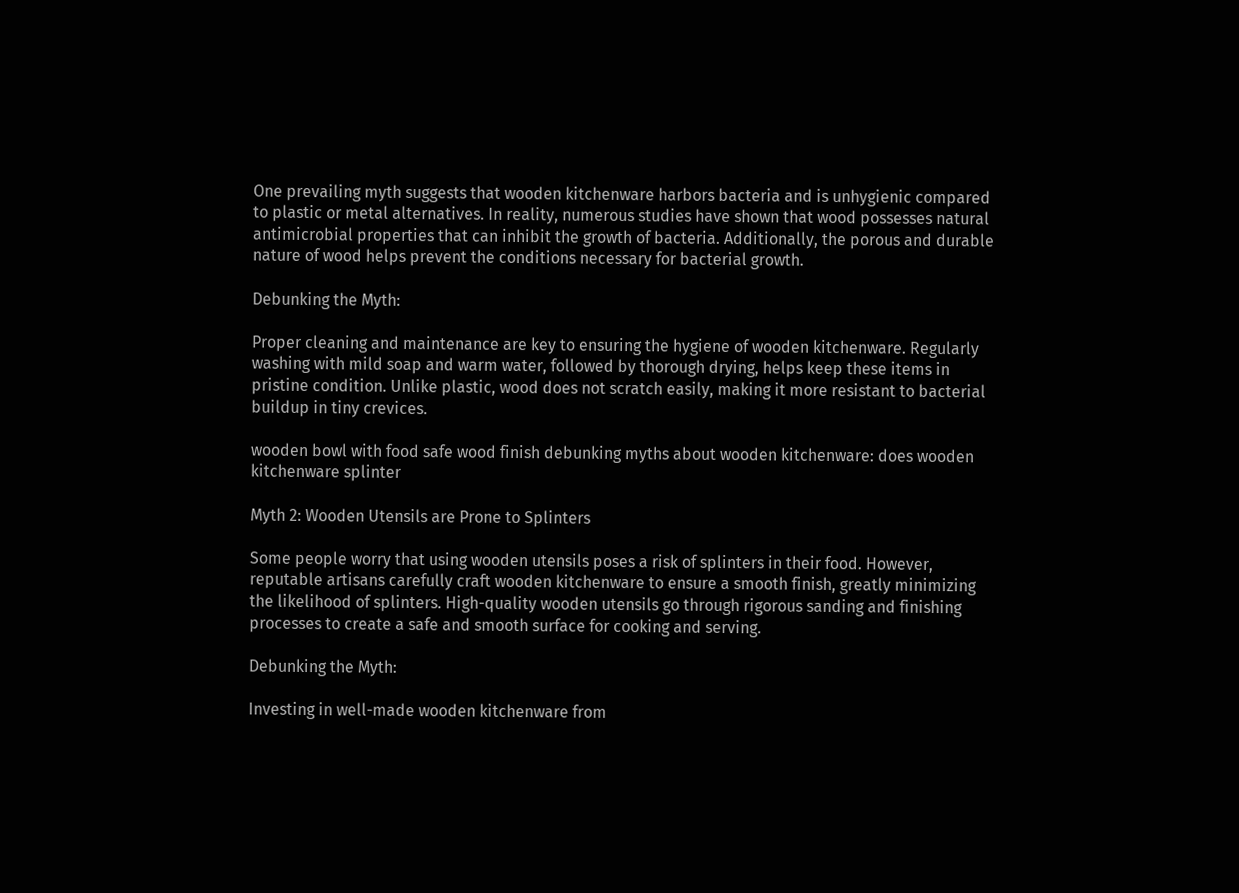One prevailing myth suggests that wooden kitchenware harbors bacteria and is unhygienic compared to plastic or metal alternatives. In reality, numerous studies have shown that wood possesses natural antimicrobial properties that can inhibit the growth of bacteria. Additionally, the porous and durable nature of wood helps prevent the conditions necessary for bacterial growth.

Debunking the Myth:

Proper cleaning and maintenance are key to ensuring the hygiene of wooden kitchenware. Regularly washing with mild soap and warm water, followed by thorough drying, helps keep these items in pristine condition. Unlike plastic, wood does not scratch easily, making it more resistant to bacterial buildup in tiny crevices.

wooden bowl with food safe wood finish debunking myths about wooden kitchenware: does wooden kitchenware splinter

Myth 2: Wooden Utensils are Prone to Splinters

Some people worry that using wooden utensils poses a risk of splinters in their food. However, reputable artisans carefully craft wooden kitchenware to ensure a smooth finish, greatly minimizing the likelihood of splinters. High-quality wooden utensils go through rigorous sanding and finishing processes to create a safe and smooth surface for cooking and serving.

Debunking the Myth:

Investing in well-made wooden kitchenware from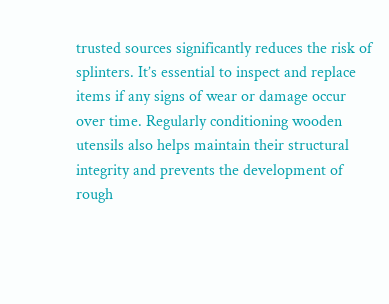trusted sources significantly reduces the risk of splinters. It’s essential to inspect and replace items if any signs of wear or damage occur over time. Regularly conditioning wooden utensils also helps maintain their structural integrity and prevents the development of rough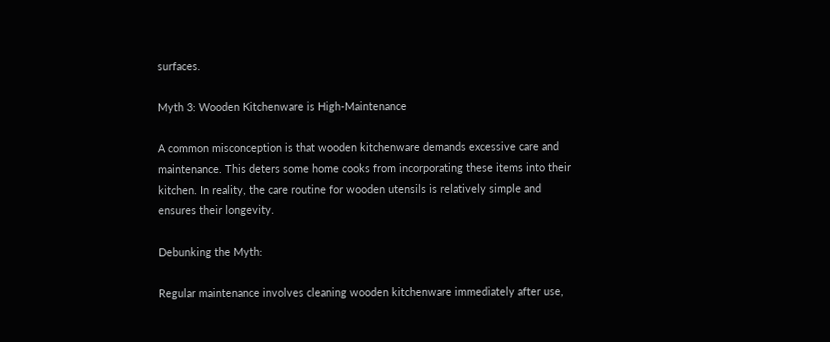surfaces.

Myth 3: Wooden Kitchenware is High-Maintenance

A common misconception is that wooden kitchenware demands excessive care and maintenance. This deters some home cooks from incorporating these items into their kitchen. In reality, the care routine for wooden utensils is relatively simple and ensures their longevity.

Debunking the Myth:

Regular maintenance involves cleaning wooden kitchenware immediately after use,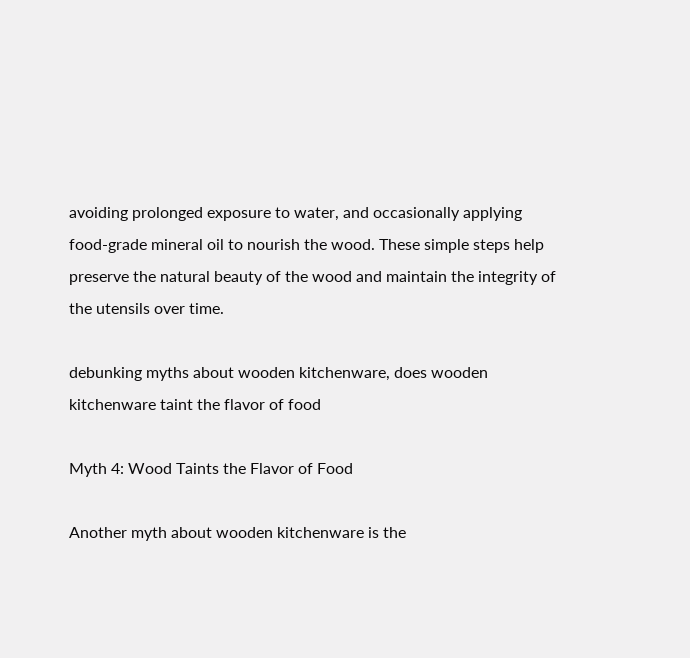avoiding prolonged exposure to water, and occasionally applying food-grade mineral oil to nourish the wood. These simple steps help preserve the natural beauty of the wood and maintain the integrity of the utensils over time.

debunking myths about wooden kitchenware, does wooden kitchenware taint the flavor of food

Myth 4: Wood Taints the Flavor of Food

Another myth about wooden kitchenware is the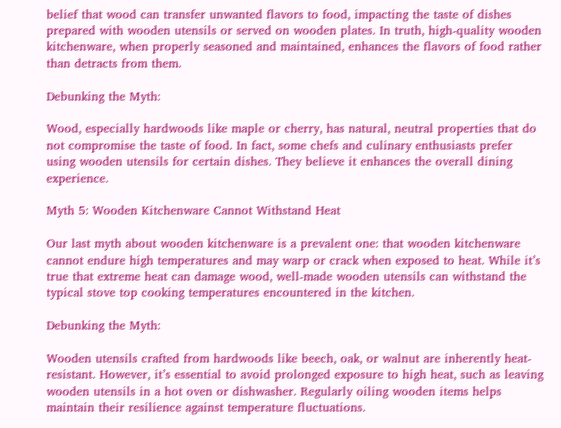belief that wood can transfer unwanted flavors to food, impacting the taste of dishes prepared with wooden utensils or served on wooden plates. In truth, high-quality wooden kitchenware, when properly seasoned and maintained, enhances the flavors of food rather than detracts from them.

Debunking the Myth:

Wood, especially hardwoods like maple or cherry, has natural, neutral properties that do not compromise the taste of food. In fact, some chefs and culinary enthusiasts prefer using wooden utensils for certain dishes. They believe it enhances the overall dining experience.

Myth 5: Wooden Kitchenware Cannot Withstand Heat

Our last myth about wooden kitchenware is a prevalent one: that wooden kitchenware cannot endure high temperatures and may warp or crack when exposed to heat. While it’s true that extreme heat can damage wood, well-made wooden utensils can withstand the typical stove top cooking temperatures encountered in the kitchen.

Debunking the Myth:

Wooden utensils crafted from hardwoods like beech, oak, or walnut are inherently heat-resistant. However, it’s essential to avoid prolonged exposure to high heat, such as leaving wooden utensils in a hot oven or dishwasher. Regularly oiling wooden items helps maintain their resilience against temperature fluctuations.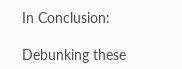In Conclusion:

Debunking these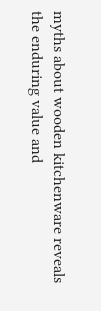myths about wooden kitchenware reveals the enduring value and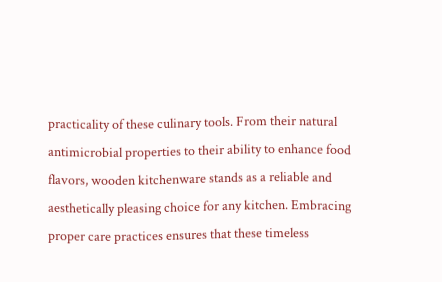practicality of these culinary tools. From their natural antimicrobial properties to their ability to enhance food flavors, wooden kitchenware stands as a reliable and aesthetically pleasing choice for any kitchen. Embracing proper care practices ensures that these timeless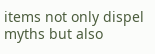items not only dispel myths but also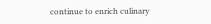continue to enrich culinary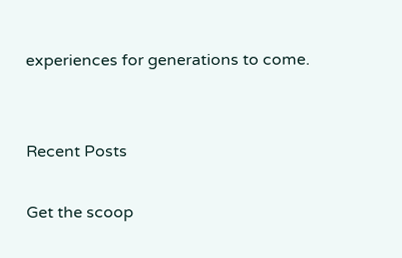experiences for generations to come.


Recent Posts

Get the scoop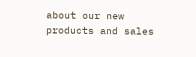about our new products and sales